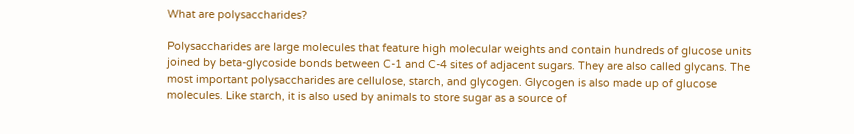What are polysaccharides?

Polysaccharides are large molecules that feature high molecular weights and contain hundreds of glucose units joined by beta-glycoside bonds between C-1 and C-4 sites of adjacent sugars. They are also called glycans. The most important polysaccharides are cellulose, starch, and glycogen. Glycogen is also made up of glucose molecules. Like starch, it is also used by animals to store sugar as a source of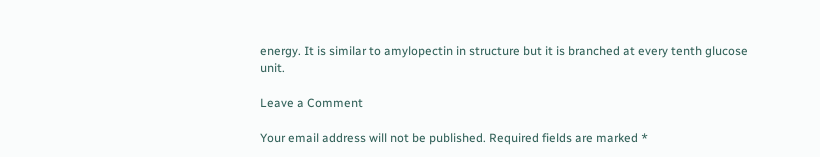energy. It is similar to amylopectin in structure but it is branched at every tenth glucose unit.

Leave a Comment

Your email address will not be published. Required fields are marked *